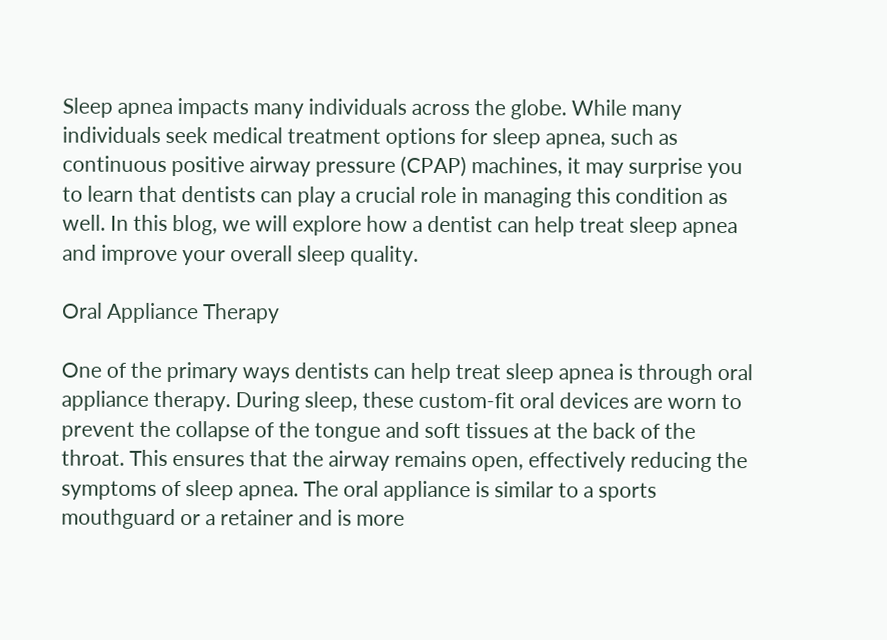Sleep apnea impacts many individuals across the globe. While many individuals seek medical treatment options for sleep apnea, such as continuous positive airway pressure (CPAP) machines, it may surprise you to learn that dentists can play a crucial role in managing this condition as well. In this blog, we will explore how a dentist can help treat sleep apnea and improve your overall sleep quality.

Oral Appliance Therapy

One of the primary ways dentists can help treat sleep apnea is through oral appliance therapy. During sleep, these custom-fit oral devices are worn to prevent the collapse of the tongue and soft tissues at the back of the throat. This ensures that the airway remains open, effectively reducing the symptoms of sleep apnea. The oral appliance is similar to a sports mouthguard or a retainer and is more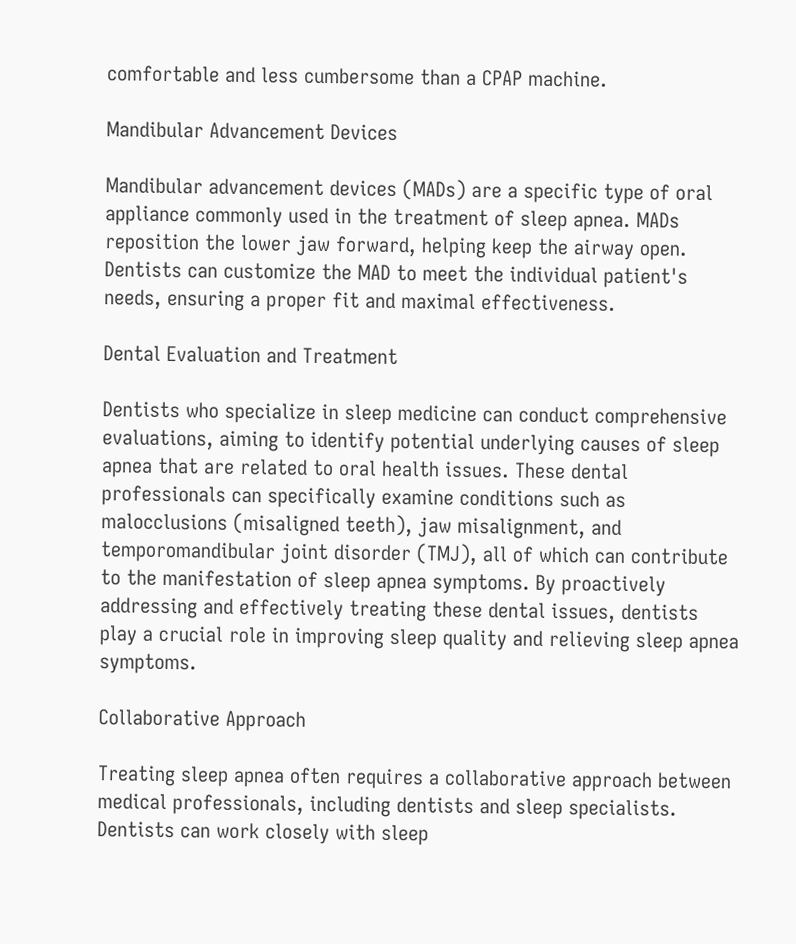comfortable and less cumbersome than a CPAP machine.

Mandibular Advancement Devices

Mandibular advancement devices (MADs) are a specific type of oral appliance commonly used in the treatment of sleep apnea. MADs reposition the lower jaw forward, helping keep the airway open. Dentists can customize the MAD to meet the individual patient's needs, ensuring a proper fit and maximal effectiveness.

Dental Evaluation and Treatment

Dentists who specialize in sleep medicine can conduct comprehensive evaluations, aiming to identify potential underlying causes of sleep apnea that are related to oral health issues. These dental professionals can specifically examine conditions such as malocclusions (misaligned teeth), jaw misalignment, and temporomandibular joint disorder (TMJ), all of which can contribute to the manifestation of sleep apnea symptoms. By proactively addressing and effectively treating these dental issues, dentists play a crucial role in improving sleep quality and relieving sleep apnea symptoms.

Collaborative Approach

Treating sleep apnea often requires a collaborative approach between medical professionals, including dentists and sleep specialists. Dentists can work closely with sleep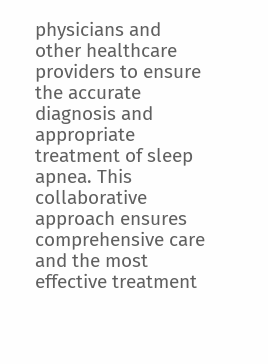physicians and other healthcare providers to ensure the accurate diagnosis and appropriate treatment of sleep apnea. This collaborative approach ensures comprehensive care and the most effective treatment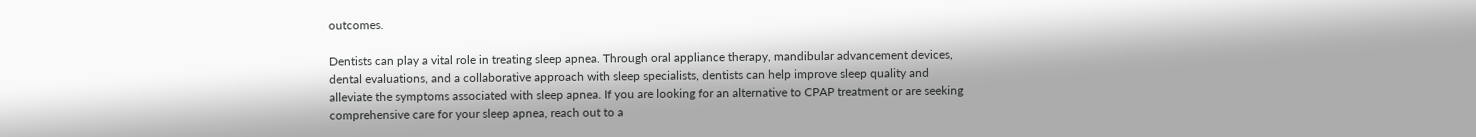outcomes.

Dentists can play a vital role in treating sleep apnea. Through oral appliance therapy, mandibular advancement devices, dental evaluations, and a collaborative approach with sleep specialists, dentists can help improve sleep quality and alleviate the symptoms associated with sleep apnea. If you are looking for an alternative to CPAP treatment or are seeking comprehensive care for your sleep apnea, reach out to a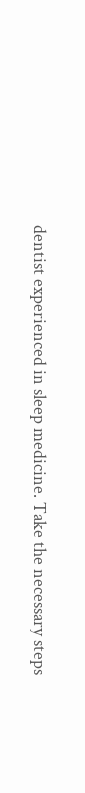dentist experienced in sleep medicine. Take the necessary steps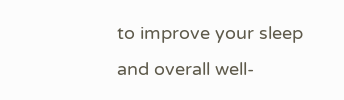to improve your sleep and overall well-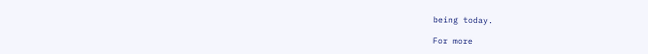being today.

For more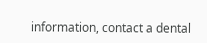information, contact a dental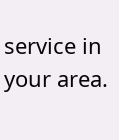service in your area.